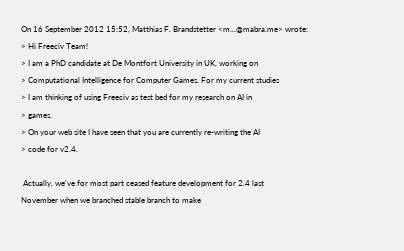On 16 September 2012 15:52, Matthias F. Brandstetter <m...@mabra.me> wrote:
> Hi Freeciv Team!
> I am a PhD candidate at De Montfort University in UK, working on
> Computational Intelligence for Computer Games. For my current studies
> I am thinking of using Freeciv as test bed for my research on AI in
> games.
> On your web site I have seen that you are currently re-writing the AI
> code for v2.4.

 Actually, we've for most part ceased feature development for 2.4 last
November when we branched stable branch to make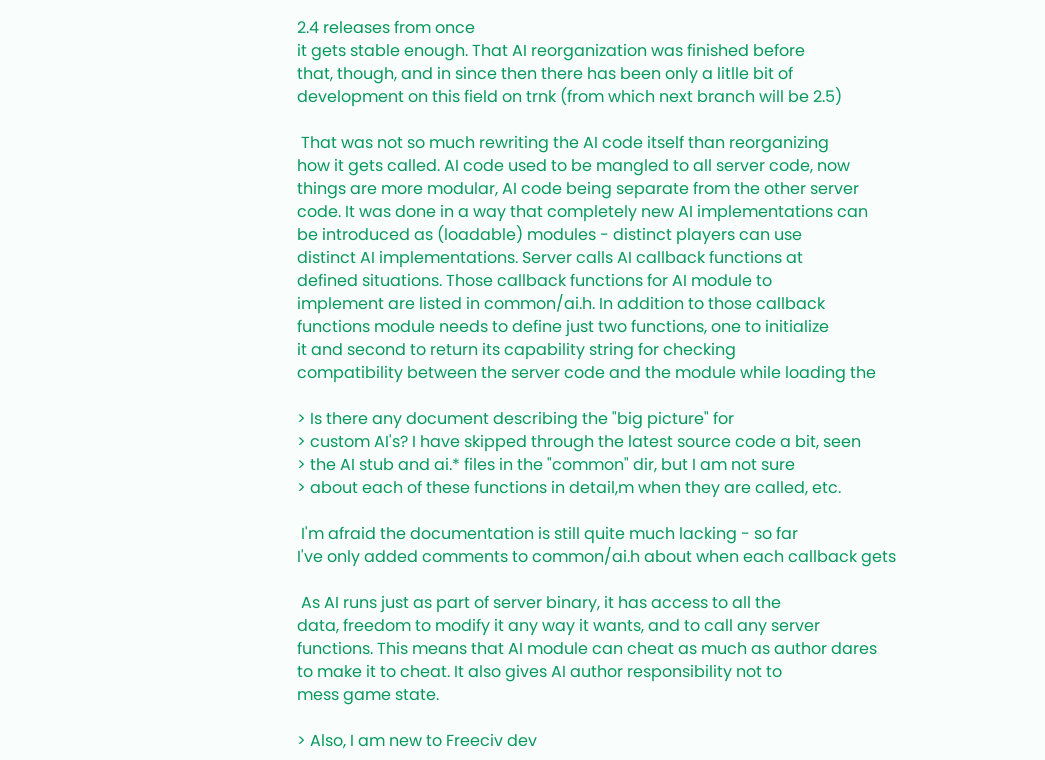2.4 releases from once
it gets stable enough. That AI reorganization was finished before
that, though, and in since then there has been only a litlle bit of
development on this field on trnk (from which next branch will be 2.5)

 That was not so much rewriting the AI code itself than reorganizing
how it gets called. AI code used to be mangled to all server code, now
things are more modular, AI code being separate from the other server
code. It was done in a way that completely new AI implementations can
be introduced as (loadable) modules - distinct players can use
distinct AI implementations. Server calls AI callback functions at
defined situations. Those callback functions for AI module to
implement are listed in common/ai.h. In addition to those callback
functions module needs to define just two functions, one to initialize
it and second to return its capability string for checking
compatibility between the server code and the module while loading the

> Is there any document describing the "big picture" for
> custom AI's? I have skipped through the latest source code a bit, seen
> the AI stub and ai.* files in the "common" dir, but I am not sure
> about each of these functions in detail,m when they are called, etc.

 I'm afraid the documentation is still quite much lacking - so far
I've only added comments to common/ai.h about when each callback gets

 As AI runs just as part of server binary, it has access to all the
data, freedom to modify it any way it wants, and to call any server
functions. This means that AI module can cheat as much as author dares
to make it to cheat. It also gives AI author responsibility not to
mess game state.

> Also, I am new to Freeciv dev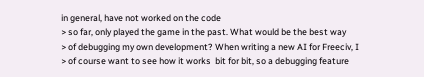in general, have not worked on the code
> so far, only played the game in the past. What would be the best way
> of debugging my own development? When writing a new AI for Freeciv, I
> of course want to see how it works  bit for bit, so a debugging feature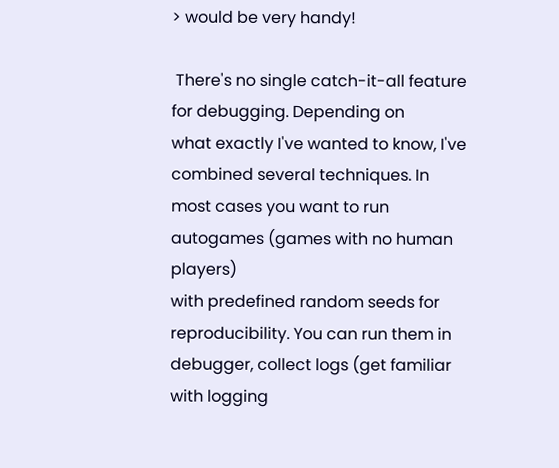> would be very handy!

 There's no single catch-it-all feature for debugging. Depending on
what exactly I've wanted to know, I've combined several techniques. In
most cases you want to run autogames (games with no human players)
with predefined random seeds for reproducibility. You can run them in
debugger, collect logs (get familiar with logging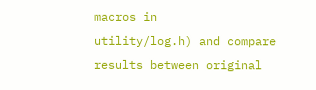macros in
utility/log.h) and compare results between original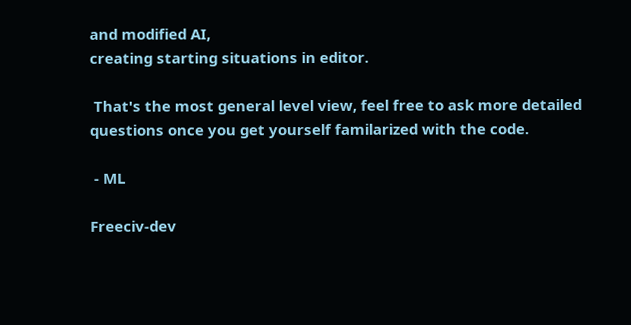and modified AI,
creating starting situations in editor.

 That's the most general level view, feel free to ask more detailed
questions once you get yourself familarized with the code.

 - ML

Freeciv-dev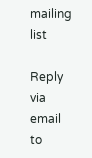mailing list

Reply via email to